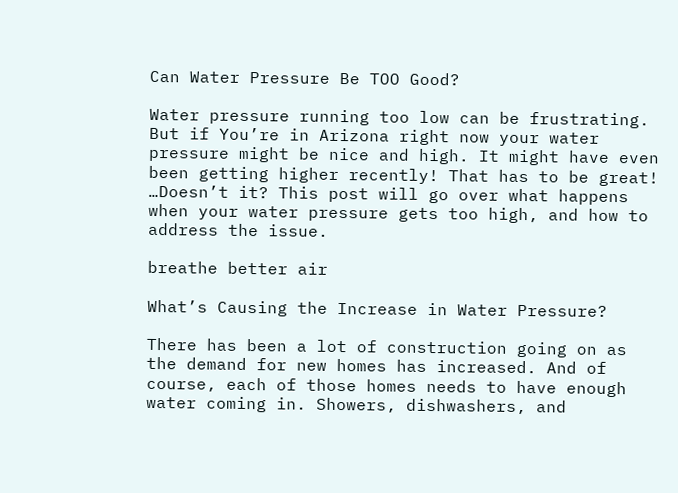Can Water Pressure Be TOO Good?

Water pressure running too low can be frustrating. But if You’re in Arizona right now your water pressure might be nice and high. It might have even been getting higher recently! That has to be great! …Doesn’t it? This post will go over what happens when your water pressure gets too high, and how to address the issue.

breathe better air

What’s Causing the Increase in Water Pressure?

There has been a lot of construction going on as the demand for new homes has increased. And of course, each of those homes needs to have enough water coming in. Showers, dishwashers, and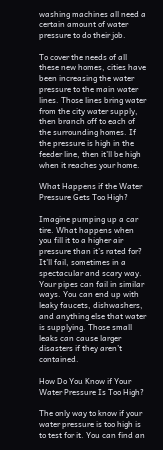washing machines all need a certain amount of water pressure to do their job.

To cover the needs of all these new homes, cities have been increasing the water pressure to the main water lines. Those lines bring water from the city water supply, then branch off to each of the surrounding homes. If the pressure is high in the feeder line, then it’ll be high when it reaches your home.

What Happens if the Water Pressure Gets Too High?

Imagine pumping up a car tire. What happens when you fill it to a higher air pressure than it’s rated for? It’ll fail, sometimes in a spectacular and scary way. Your pipes can fail in similar ways. You can end up with leaky faucets, dishwashers, and anything else that water is supplying. Those small leaks can cause larger disasters if they aren’t contained.

How Do You Know if Your Water Pressure Is Too High?

The only way to know if your water pressure is too high is to test for it. You can find an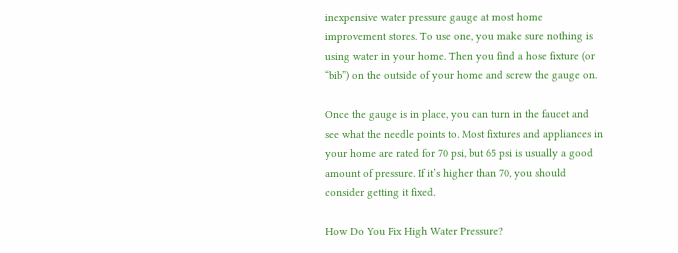inexpensive water pressure gauge at most home improvement stores. To use one, you make sure nothing is using water in your home. Then you find a hose fixture (or “bib”) on the outside of your home and screw the gauge on.

Once the gauge is in place, you can turn in the faucet and see what the needle points to. Most fixtures and appliances in your home are rated for 70 psi, but 65 psi is usually a good amount of pressure. If it’s higher than 70, you should consider getting it fixed.

How Do You Fix High Water Pressure?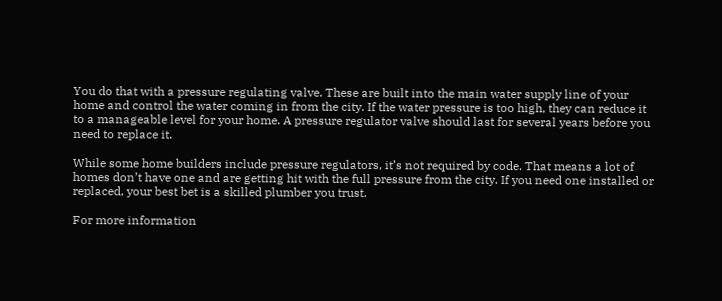You do that with a pressure regulating valve. These are built into the main water supply line of your home and control the water coming in from the city. If the water pressure is too high, they can reduce it to a manageable level for your home. A pressure regulator valve should last for several years before you need to replace it.

While some home builders include pressure regulators, it’s not required by code. That means a lot of homes don’t have one and are getting hit with the full pressure from the city. If you need one installed or replaced, your best bet is a skilled plumber you trust.

For more information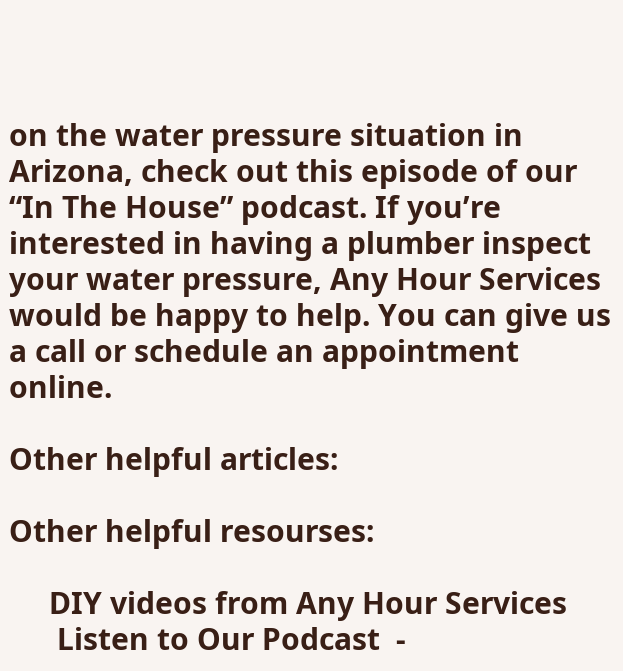on the water pressure situation in Arizona, check out this episode of our “In The House” podcast. If you’re interested in having a plumber inspect your water pressure, Any Hour Services would be happy to help. You can give us a call or schedule an appointment online.

Other helpful articles:

Other helpful resourses:

     DIY videos from Any Hour Services
      Listen to Our Podcast  -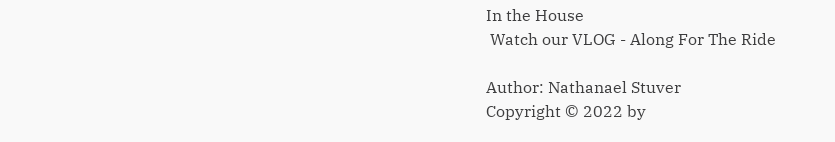In the House
 Watch our VLOG - Along For The Ride

Author: Nathanael Stuver
Copyright © 2022 by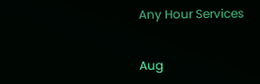Any Hour Services


Aug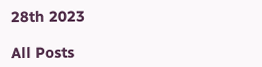28th 2023

All Posts